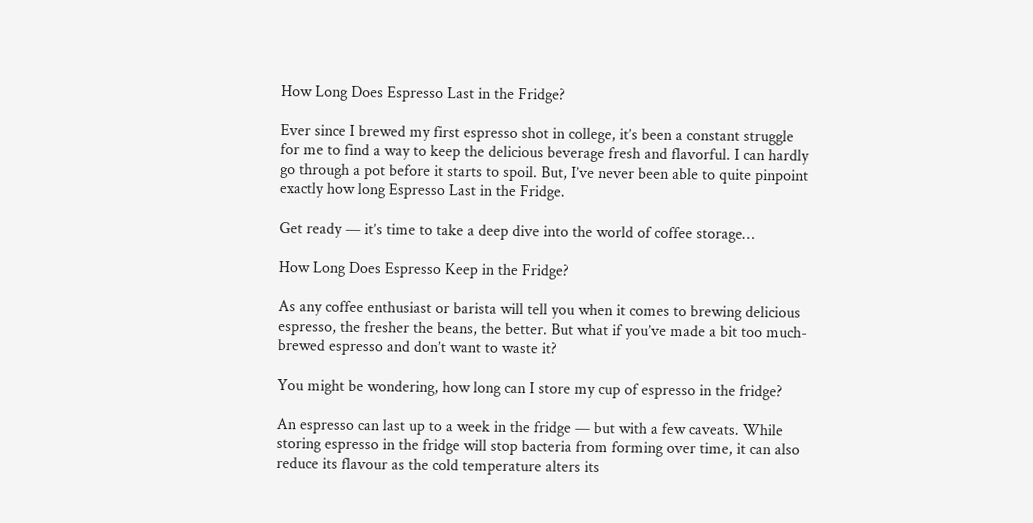How Long Does Espresso Last in the Fridge?

Ever since I brewed my first espresso shot in college, it’s been a constant struggle for me to find a way to keep the delicious beverage fresh and flavorful. I can hardly go through a pot before it starts to spoil. But, I’ve never been able to quite pinpoint exactly how long Espresso Last in the Fridge.

Get ready — it’s time to take a deep dive into the world of coffee storage…

How Long Does Espresso Keep in the Fridge?

As any coffee enthusiast or barista will tell you when it comes to brewing delicious espresso, the fresher the beans, the better. But what if you’ve made a bit too much-brewed espresso and don’t want to waste it?

You might be wondering, how long can I store my cup of espresso in the fridge?

An espresso can last up to a week in the fridge — but with a few caveats. While storing espresso in the fridge will stop bacteria from forming over time, it can also reduce its flavour as the cold temperature alters its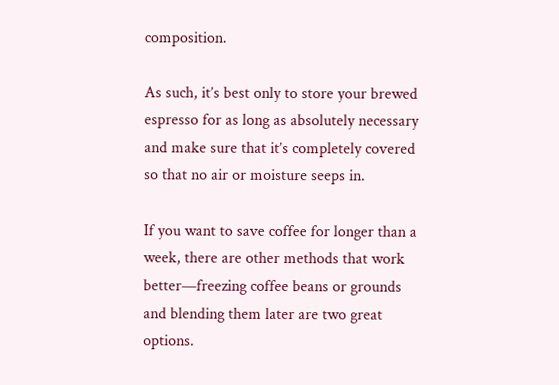composition.

As such, it’s best only to store your brewed espresso for as long as absolutely necessary and make sure that it’s completely covered so that no air or moisture seeps in.

If you want to save coffee for longer than a week, there are other methods that work better—freezing coffee beans or grounds and blending them later are two great options.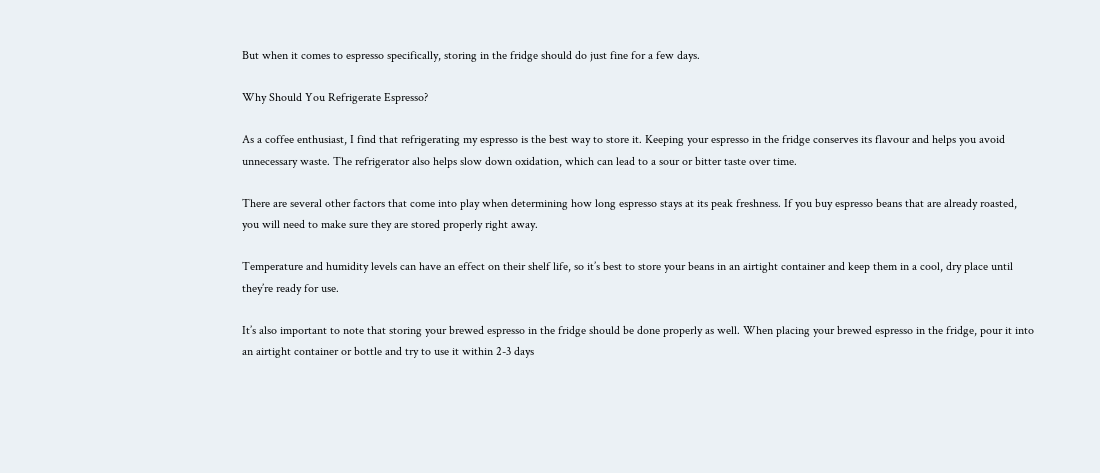But when it comes to espresso specifically, storing in the fridge should do just fine for a few days.

Why Should You Refrigerate Espresso?

As a coffee enthusiast, I find that refrigerating my espresso is the best way to store it. Keeping your espresso in the fridge conserves its flavour and helps you avoid unnecessary waste. The refrigerator also helps slow down oxidation, which can lead to a sour or bitter taste over time.

There are several other factors that come into play when determining how long espresso stays at its peak freshness. If you buy espresso beans that are already roasted, you will need to make sure they are stored properly right away.

Temperature and humidity levels can have an effect on their shelf life, so it’s best to store your beans in an airtight container and keep them in a cool, dry place until they’re ready for use.

It’s also important to note that storing your brewed espresso in the fridge should be done properly as well. When placing your brewed espresso in the fridge, pour it into an airtight container or bottle and try to use it within 2-3 days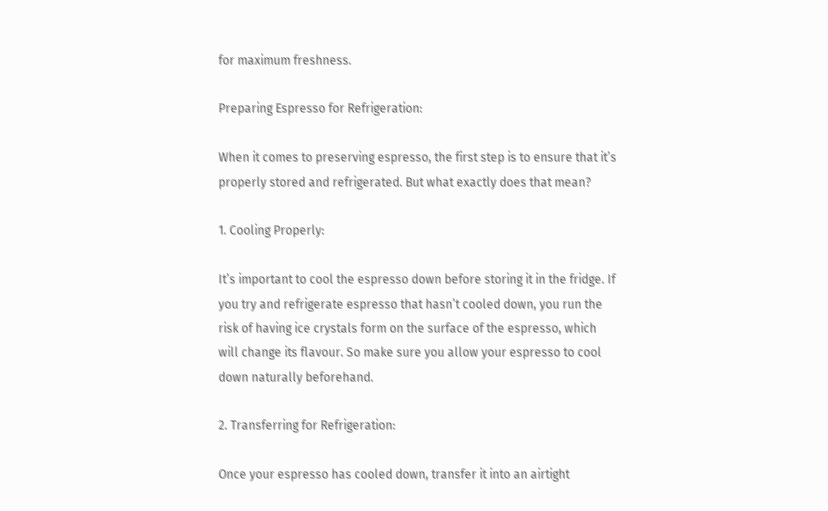for maximum freshness.

Preparing Espresso for Refrigeration:

When it comes to preserving espresso, the first step is to ensure that it’s properly stored and refrigerated. But what exactly does that mean?

1. Cooling Properly:

It’s important to cool the espresso down before storing it in the fridge. If you try and refrigerate espresso that hasn’t cooled down, you run the risk of having ice crystals form on the surface of the espresso, which will change its flavour. So make sure you allow your espresso to cool down naturally beforehand.

2. Transferring for Refrigeration:

Once your espresso has cooled down, transfer it into an airtight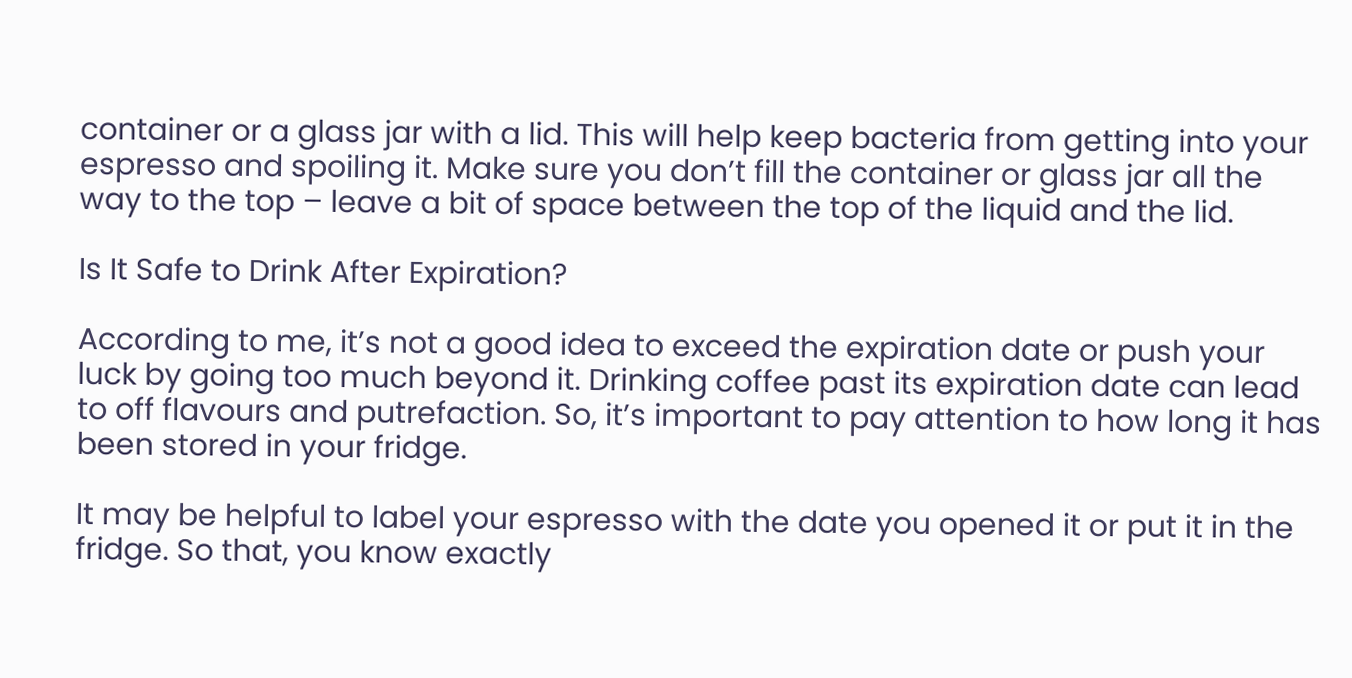container or a glass jar with a lid. This will help keep bacteria from getting into your espresso and spoiling it. Make sure you don’t fill the container or glass jar all the way to the top – leave a bit of space between the top of the liquid and the lid.

Is It Safe to Drink After Expiration?

According to me, it’s not a good idea to exceed the expiration date or push your luck by going too much beyond it. Drinking coffee past its expiration date can lead to off flavours and putrefaction. So, it’s important to pay attention to how long it has been stored in your fridge.

It may be helpful to label your espresso with the date you opened it or put it in the fridge. So that, you know exactly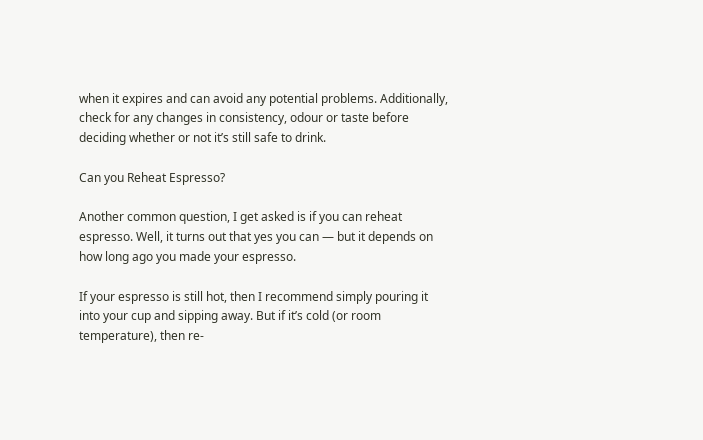when it expires and can avoid any potential problems. Additionally, check for any changes in consistency, odour or taste before deciding whether or not it’s still safe to drink.

Can you Reheat Espresso?

Another common question, I get asked is if you can reheat espresso. Well, it turns out that yes you can — but it depends on how long ago you made your espresso.

If your espresso is still hot, then I recommend simply pouring it into your cup and sipping away. But if it’s cold (or room temperature), then re-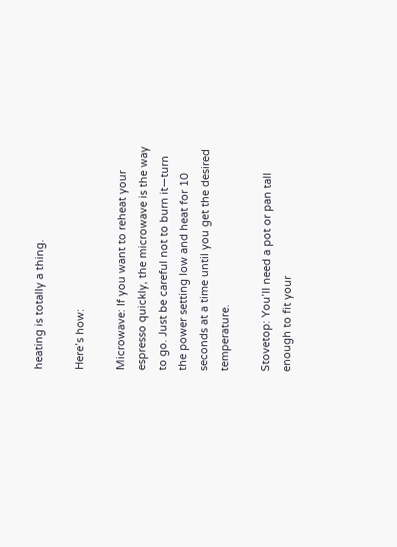heating is totally a thing.

Here’s how:

Microwave: If you want to reheat your espresso quickly, the microwave is the way to go. Just be careful not to burn it—turn the power setting low and heat for 10 seconds at a time until you get the desired temperature.

Stovetop: You’ll need a pot or pan tall enough to fit your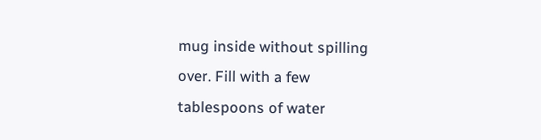mug inside without spilling over. Fill with a few tablespoons of water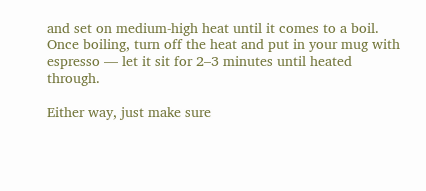and set on medium-high heat until it comes to a boil. Once boiling, turn off the heat and put in your mug with espresso — let it sit for 2–3 minutes until heated through.

Either way, just make sure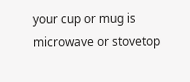your cup or mug is microwave or stovetop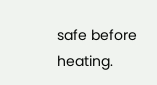safe before heating.